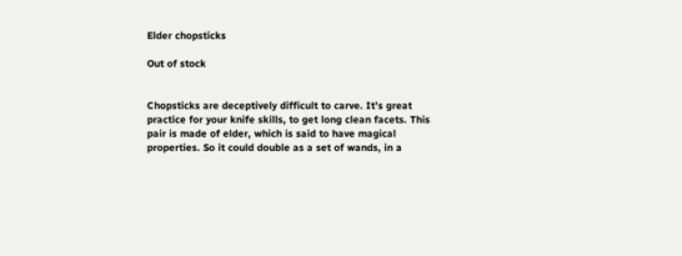Elder chopsticks

Out of stock


Chopsticks are deceptively difficult to carve. It’s great practice for your knife skills, to get long clean facets. This pair is made of elder, which is said to have magical properties. So it could double as a set of wands, in a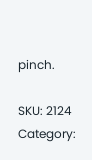pinch.

SKU: 2124 Category: